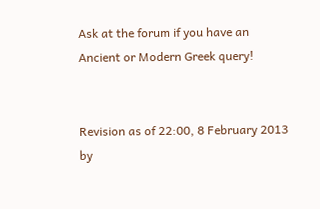Ask at the forum if you have an Ancient or Modern Greek query!


Revision as of 22:00, 8 February 2013 by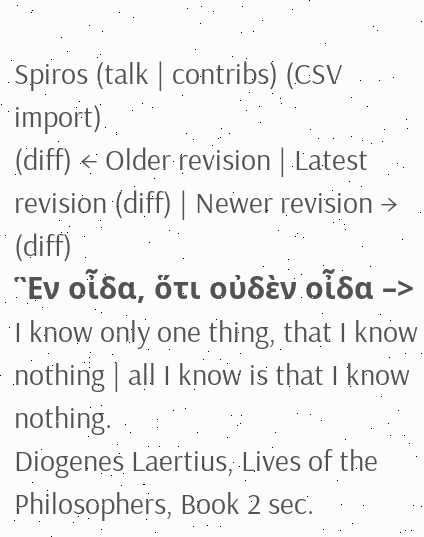Spiros (talk | contribs) (CSV import)
(diff) ← Older revision | Latest revision (diff) | Newer revision → (diff)
Ἓν οἶδα, ὅτι οὐδὲν οἶδα –> I know only one thing, that I know nothing | all I know is that I know nothing.
Diogenes Laertius, Lives of the Philosophers, Book 2 sec.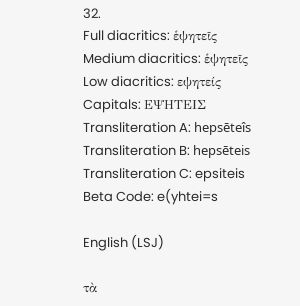32.
Full diacritics: ἑψητεῖς Medium diacritics: ἑψητεῖς Low diacritics: εψητείς Capitals: ΕΨΗΤΕΙΣ
Transliteration A: hepsēteîs Transliteration B: hepsēteis Transliteration C: epsiteis Beta Code: e(yhtei=s

English (LSJ)

τὰ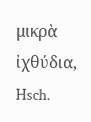μικρὰ ἰχθύδια, Hsch.